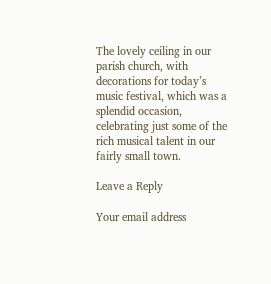The lovely ceiling in our parish church, with decorations for today’s music festival, which was a splendid occasion, celebrating just some of the rich musical talent in our fairly small town.

Leave a Reply

Your email address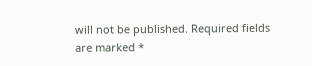will not be published. Required fields are marked *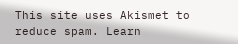This site uses Akismet to reduce spam. Learn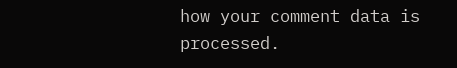how your comment data is processed.